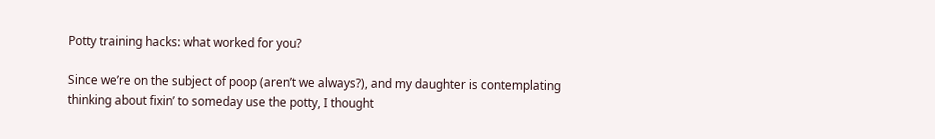Potty training hacks: what worked for you?

Since we’re on the subject of poop (aren’t we always?), and my daughter is contemplating thinking about fixin’ to someday use the potty, I thought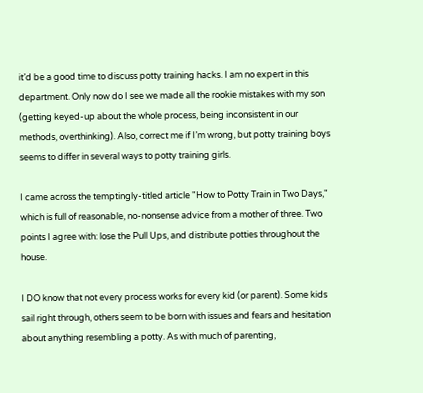it’d be a good time to discuss potty training hacks. I am no expert in this department. Only now do I see we made all the rookie mistakes with my son (getting keyed-up about the whole process, being inconsistent in our methods, overthinking). Also, correct me if I’m wrong, but potty training boys seems to differ in several ways to potty training girls.

I came across the temptingly-titled article "How to Potty Train in Two Days," which is full of reasonable, no-nonsense advice from a mother of three. Two points I agree with: lose the Pull Ups, and distribute potties throughout the house.

I DO know that not every process works for every kid (or parent). Some kids sail right through, others seem to be born with issues and fears and hesitation about anything resembling a potty. As with much of parenting,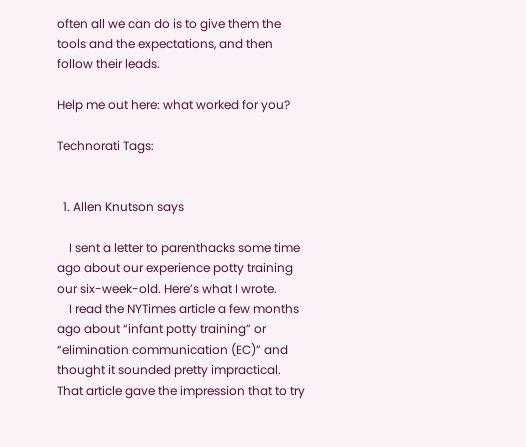often all we can do is to give them the tools and the expectations, and then follow their leads.

Help me out here: what worked for you?

Technorati Tags:


  1. Allen Knutson says

    I sent a letter to parenthacks some time ago about our experience potty training our six-week-old. Here’s what I wrote.
    I read the NYTimes article a few months ago about “infant potty training” or “elimination communication (EC)” and thought it sounded pretty impractical. That article gave the impression that to try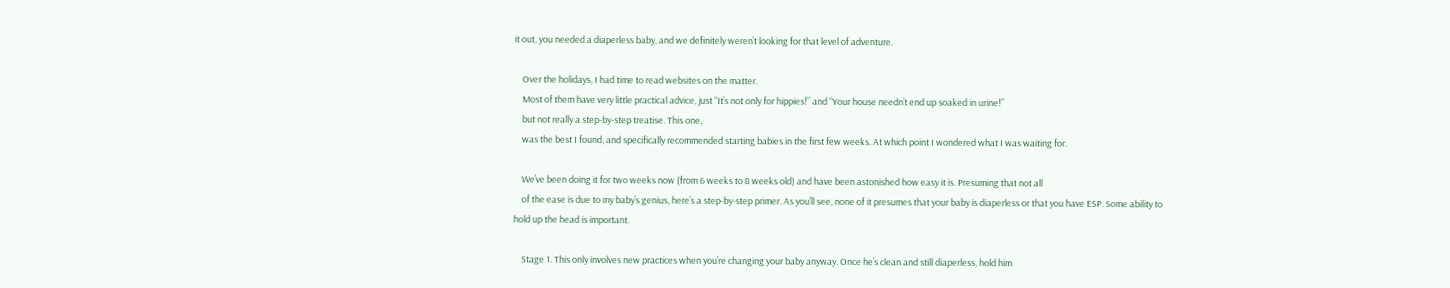it out, you needed a diaperless baby, and we definitely weren’t looking for that level of adventure.

    Over the holidays, I had time to read websites on the matter.
    Most of them have very little practical advice, just “It’s not only for hippies!” and “Your house needn’t end up soaked in urine!”
    but not really a step-by-step treatise. This one,
    was the best I found, and specifically recommended starting babies in the first few weeks. At which point I wondered what I was waiting for.

    We’ve been doing it for two weeks now (from 6 weeks to 8 weeks old) and have been astonished how easy it is. Presuming that not all
    of the ease is due to my baby’s genius, here’s a step-by-step primer. As you’ll see, none of it presumes that your baby is diaperless or that you have ESP. Some ability to hold up the head is important.

    Stage 1. This only involves new practices when you’re changing your baby anyway. Once he’s clean and still diaperless, hold him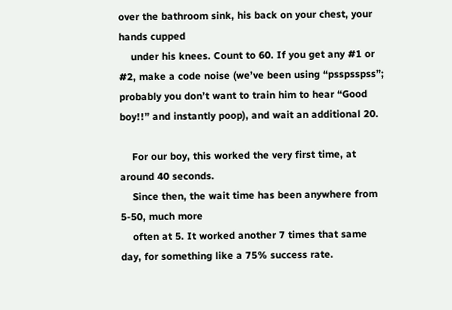over the bathroom sink, his back on your chest, your hands cupped
    under his knees. Count to 60. If you get any #1 or #2, make a code noise (we’ve been using “psspsspss”; probably you don’t want to train him to hear “Good boy!!” and instantly poop), and wait an additional 20.

    For our boy, this worked the very first time, at around 40 seconds.
    Since then, the wait time has been anywhere from 5-50, much more
    often at 5. It worked another 7 times that same day, for something like a 75% success rate.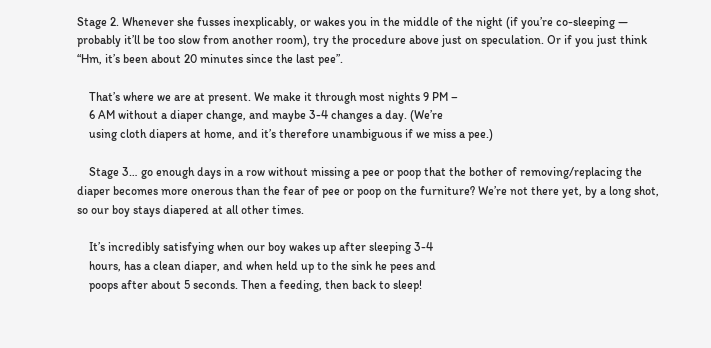Stage 2. Whenever she fusses inexplicably, or wakes you in the middle of the night (if you’re co-sleeping — probably it’ll be too slow from another room), try the procedure above just on speculation. Or if you just think “Hm, it’s been about 20 minutes since the last pee”.

    That’s where we are at present. We make it through most nights 9 PM –
    6 AM without a diaper change, and maybe 3-4 changes a day. (We’re
    using cloth diapers at home, and it’s therefore unambiguous if we miss a pee.)

    Stage 3… go enough days in a row without missing a pee or poop that the bother of removing/replacing the diaper becomes more onerous than the fear of pee or poop on the furniture? We’re not there yet, by a long shot, so our boy stays diapered at all other times.

    It’s incredibly satisfying when our boy wakes up after sleeping 3-4
    hours, has a clean diaper, and when held up to the sink he pees and
    poops after about 5 seconds. Then a feeding, then back to sleep!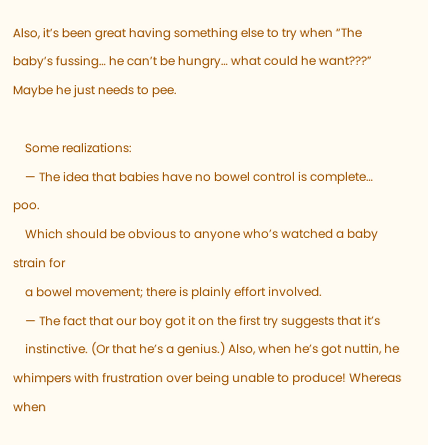Also, it’s been great having something else to try when “The baby’s fussing… he can’t be hungry… what could he want???” Maybe he just needs to pee.

    Some realizations:
    — The idea that babies have no bowel control is complete… poo.
    Which should be obvious to anyone who’s watched a baby strain for
    a bowel movement; there is plainly effort involved.
    — The fact that our boy got it on the first try suggests that it’s
    instinctive. (Or that he’s a genius.) Also, when he’s got nuttin, he whimpers with frustration over being unable to produce! Whereas when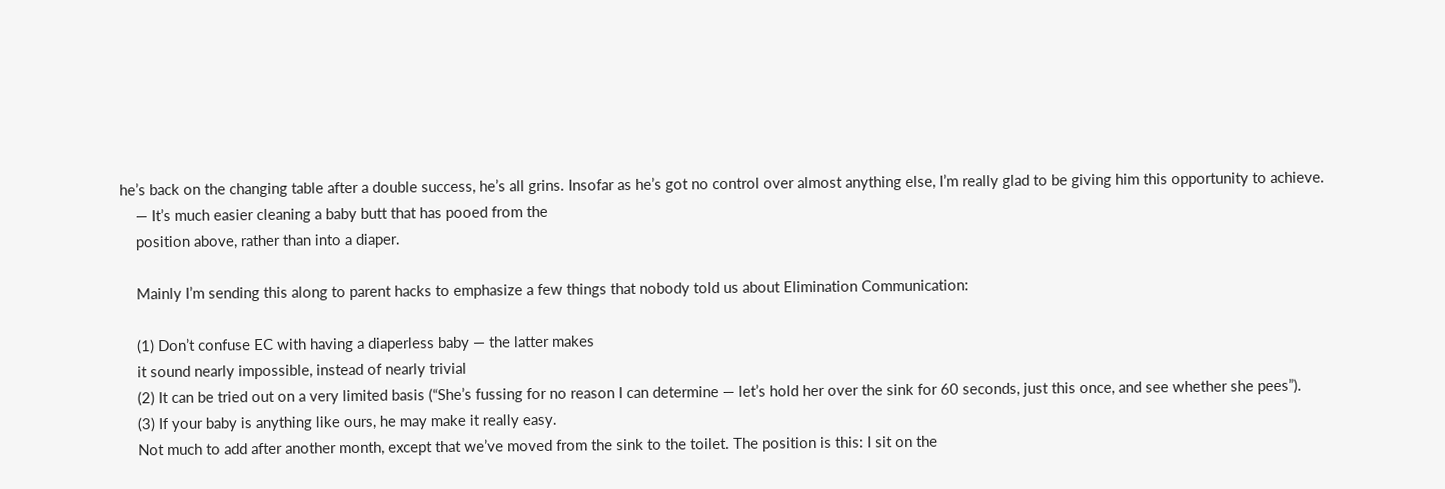he’s back on the changing table after a double success, he’s all grins. Insofar as he’s got no control over almost anything else, I’m really glad to be giving him this opportunity to achieve.
    — It’s much easier cleaning a baby butt that has pooed from the
    position above, rather than into a diaper.

    Mainly I’m sending this along to parent hacks to emphasize a few things that nobody told us about Elimination Communication:

    (1) Don’t confuse EC with having a diaperless baby — the latter makes
    it sound nearly impossible, instead of nearly trivial
    (2) It can be tried out on a very limited basis (“She’s fussing for no reason I can determine — let’s hold her over the sink for 60 seconds, just this once, and see whether she pees”).
    (3) If your baby is anything like ours, he may make it really easy.
    Not much to add after another month, except that we’ve moved from the sink to the toilet. The position is this: I sit on the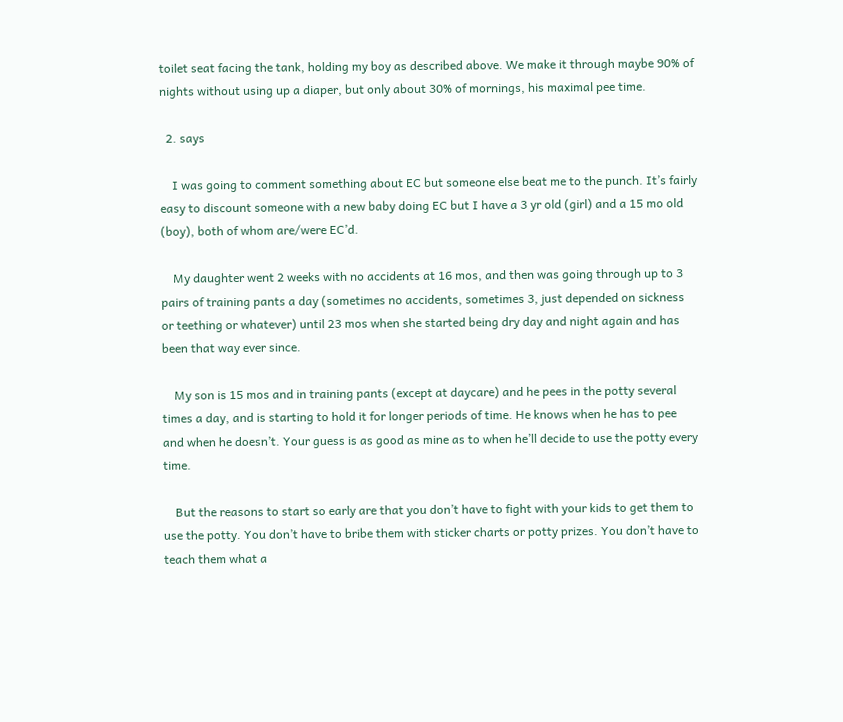toilet seat facing the tank, holding my boy as described above. We make it through maybe 90% of nights without using up a diaper, but only about 30% of mornings, his maximal pee time.

  2. says

    I was going to comment something about EC but someone else beat me to the punch. It’s fairly easy to discount someone with a new baby doing EC but I have a 3 yr old (girl) and a 15 mo old (boy), both of whom are/were EC’d.

    My daughter went 2 weeks with no accidents at 16 mos, and then was going through up to 3 pairs of training pants a day (sometimes no accidents, sometimes 3, just depended on sickness or teething or whatever) until 23 mos when she started being dry day and night again and has been that way ever since.

    My son is 15 mos and in training pants (except at daycare) and he pees in the potty several times a day, and is starting to hold it for longer periods of time. He knows when he has to pee and when he doesn’t. Your guess is as good as mine as to when he’ll decide to use the potty every time.

    But the reasons to start so early are that you don’t have to fight with your kids to get them to use the potty. You don’t have to bribe them with sticker charts or potty prizes. You don’t have to teach them what a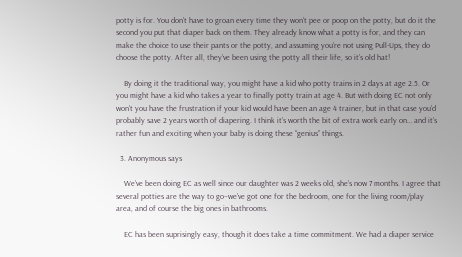potty is for. You don’t have to groan every time they won’t pee or poop on the potty, but do it the second you put that diaper back on them. They already know what a potty is for, and they can make the choice to use their pants or the potty, and assuming you’re not using Pull-Ups, they do choose the potty. After all, they’ve been using the potty all their life, so it’s old hat!

    By doing it the traditional way, you might have a kid who potty trains in 2 days at age 2.5. Or you might have a kid who takes a year to finally potty train at age 4. But with doing EC not only won’t you have the frustration if your kid would have been an age 4 trainer, but in that case you’d probably save 2 years worth of diapering. I think it’s worth the bit of extra work early on… and it’s rather fun and exciting when your baby is doing these “genius” things.

  3. Anonymous says

    We’ve been doing EC as well since our daughter was 2 weeks old, she’s now 7 months. I agree that several potties are the way to go–we’ve got one for the bedroom, one for the living room/play area, and of course the big ones in bathrooms.

    EC has been suprisingly easy, though it does take a time commitment. We had a diaper service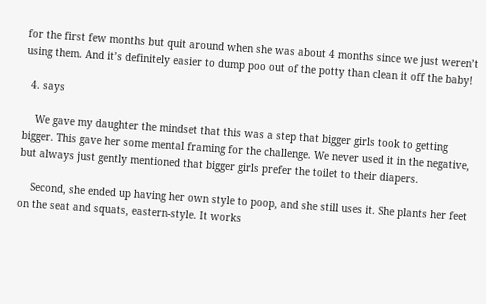for the first few months but quit around when she was about 4 months since we just weren’t using them. And it’s definitely easier to dump poo out of the potty than clean it off the baby!

  4. says

    We gave my daughter the mindset that this was a step that bigger girls took to getting bigger. This gave her some mental framing for the challenge. We never used it in the negative, but always just gently mentioned that bigger girls prefer the toilet to their diapers.

    Second, she ended up having her own style to poop, and she still uses it. She plants her feet on the seat and squats, eastern-style. It works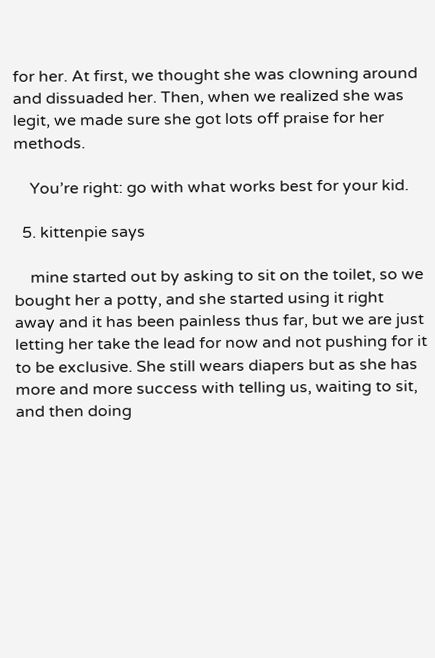for her. At first, we thought she was clowning around and dissuaded her. Then, when we realized she was legit, we made sure she got lots off praise for her methods.

    You’re right: go with what works best for your kid.

  5. kittenpie says

    mine started out by asking to sit on the toilet, so we bought her a potty, and she started using it right away and it has been painless thus far, but we are just letting her take the lead for now and not pushing for it to be exclusive. She still wears diapers but as she has more and more success with telling us, waiting to sit, and then doing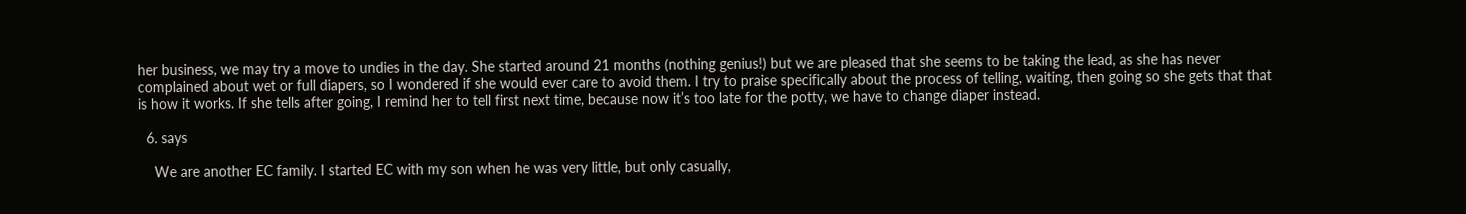her business, we may try a move to undies in the day. She started around 21 months (nothing genius!) but we are pleased that she seems to be taking the lead, as she has never complained about wet or full diapers, so I wondered if she would ever care to avoid them. I try to praise specifically about the process of telling, waiting, then going so she gets that that is how it works. If she tells after going, I remind her to tell first next time, because now it’s too late for the potty, we have to change diaper instead.

  6. says

    We are another EC family. I started EC with my son when he was very little, but only casually,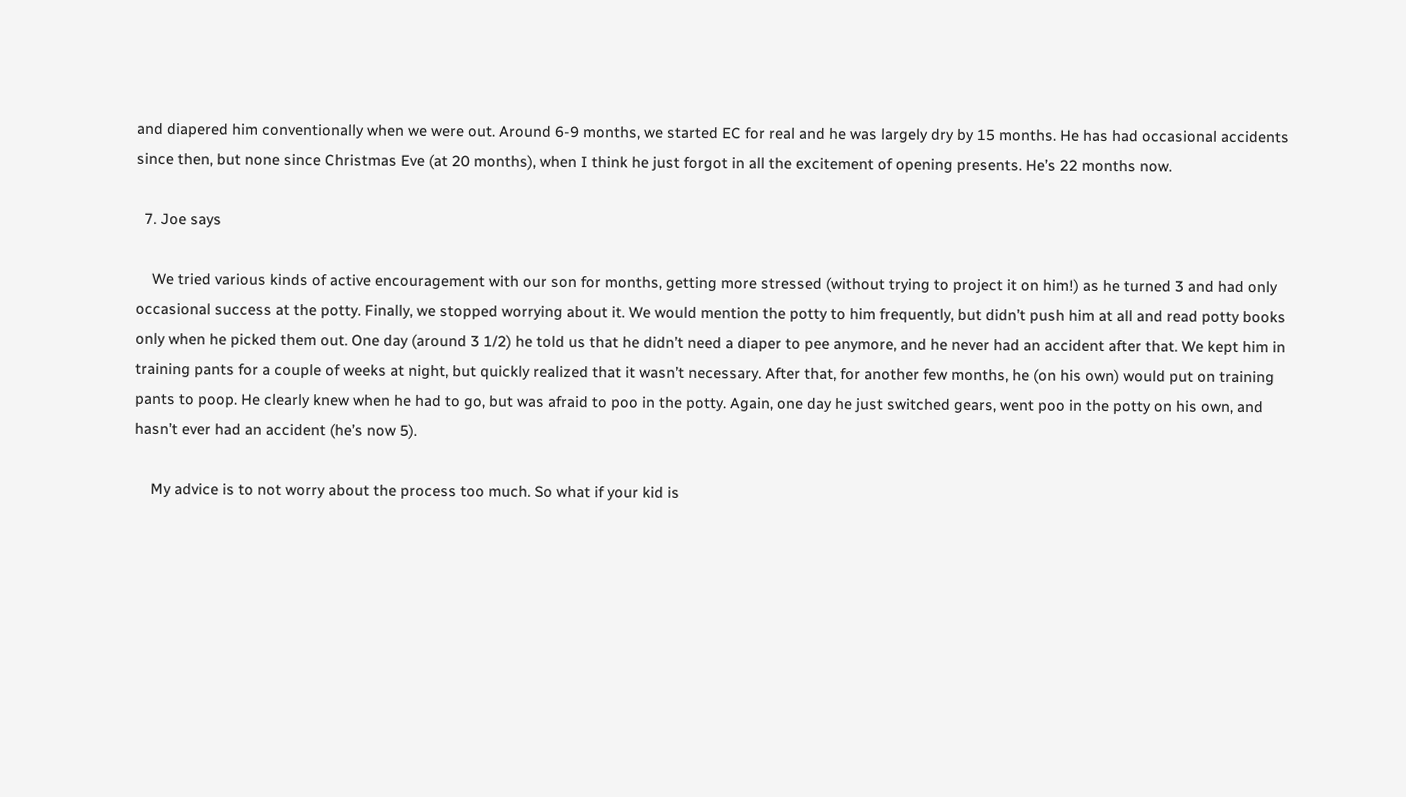and diapered him conventionally when we were out. Around 6-9 months, we started EC for real and he was largely dry by 15 months. He has had occasional accidents since then, but none since Christmas Eve (at 20 months), when I think he just forgot in all the excitement of opening presents. He’s 22 months now.

  7. Joe says

    We tried various kinds of active encouragement with our son for months, getting more stressed (without trying to project it on him!) as he turned 3 and had only occasional success at the potty. Finally, we stopped worrying about it. We would mention the potty to him frequently, but didn’t push him at all and read potty books only when he picked them out. One day (around 3 1/2) he told us that he didn’t need a diaper to pee anymore, and he never had an accident after that. We kept him in training pants for a couple of weeks at night, but quickly realized that it wasn’t necessary. After that, for another few months, he (on his own) would put on training pants to poop. He clearly knew when he had to go, but was afraid to poo in the potty. Again, one day he just switched gears, went poo in the potty on his own, and hasn’t ever had an accident (he’s now 5).

    My advice is to not worry about the process too much. So what if your kid is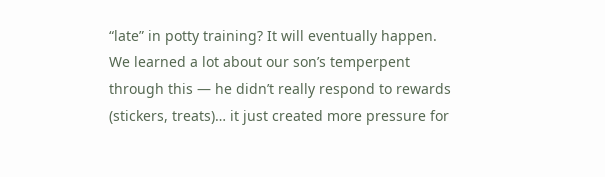“late” in potty training? It will eventually happen. We learned a lot about our son’s temperpent through this — he didn’t really respond to rewards (stickers, treats)… it just created more pressure for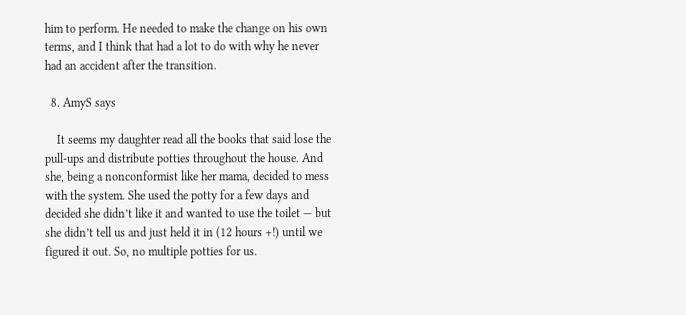him to perform. He needed to make the change on his own terms, and I think that had a lot to do with why he never had an accident after the transition.

  8. AmyS says

    It seems my daughter read all the books that said lose the pull-ups and distribute potties throughout the house. And she, being a nonconformist like her mama, decided to mess with the system. She used the potty for a few days and decided she didn’t like it and wanted to use the toilet — but she didn’t tell us and just held it in (12 hours +!) until we figured it out. So, no multiple potties for us.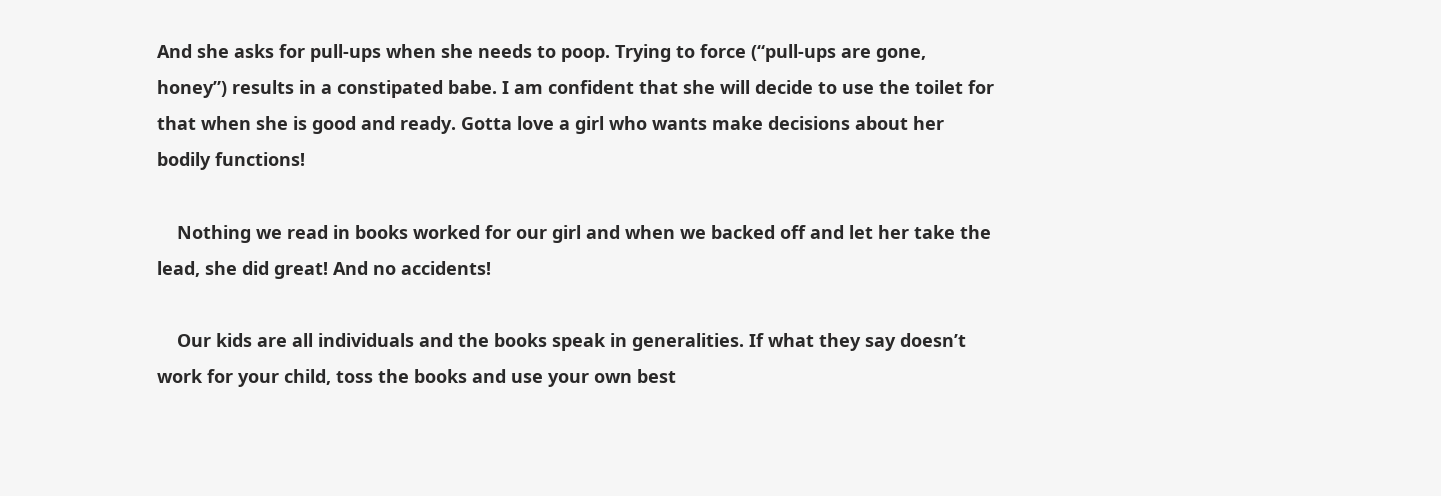And she asks for pull-ups when she needs to poop. Trying to force (“pull-ups are gone, honey”) results in a constipated babe. I am confident that she will decide to use the toilet for that when she is good and ready. Gotta love a girl who wants make decisions about her bodily functions!

    Nothing we read in books worked for our girl and when we backed off and let her take the lead, she did great! And no accidents!

    Our kids are all individuals and the books speak in generalities. If what they say doesn’t work for your child, toss the books and use your own best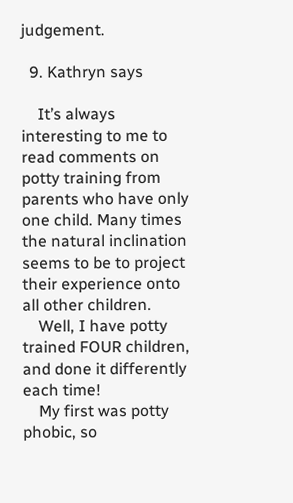judgement.

  9. Kathryn says

    It’s always interesting to me to read comments on potty training from parents who have only one child. Many times the natural inclination seems to be to project their experience onto all other children.
    Well, I have potty trained FOUR children, and done it differently each time!
    My first was potty phobic, so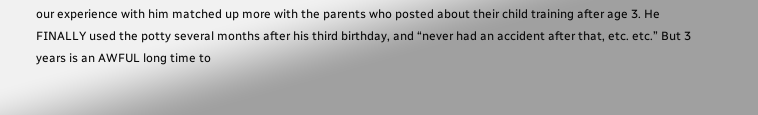our experience with him matched up more with the parents who posted about their child training after age 3. He FINALLY used the potty several months after his third birthday, and “never had an accident after that, etc. etc.” But 3 years is an AWFUL long time to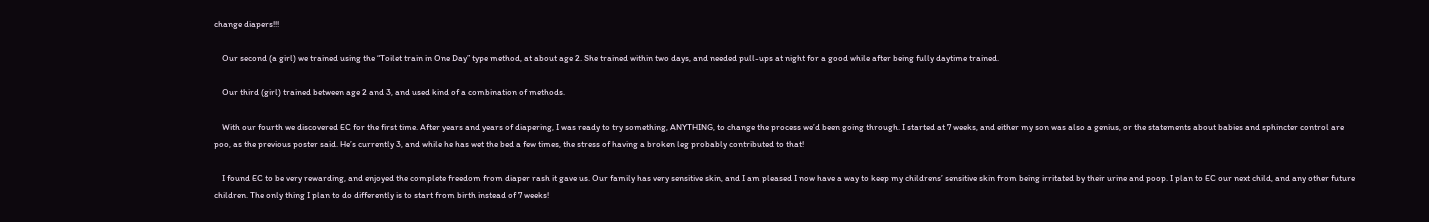change diapers!!!

    Our second (a girl) we trained using the “Toilet train in One Day” type method, at about age 2. She trained within two days, and needed pull-ups at night for a good while after being fully daytime trained.

    Our third (girl) trained between age 2 and 3, and used kind of a combination of methods.

    With our fourth we discovered EC for the first time. After years and years of diapering, I was ready to try something, ANYTHING, to change the process we’d been going through. I started at 7 weeks, and either my son was also a genius, or the statements about babies and sphincter control are poo, as the previous poster said. He’s currently 3, and while he has wet the bed a few times, the stress of having a broken leg probably contributed to that!

    I found EC to be very rewarding, and enjoyed the complete freedom from diaper rash it gave us. Our family has very sensitive skin, and I am pleased I now have a way to keep my childrens’ sensitive skin from being irritated by their urine and poop. I plan to EC our next child, and any other future children. The only thing I plan to do differently is to start from birth instead of 7 weeks!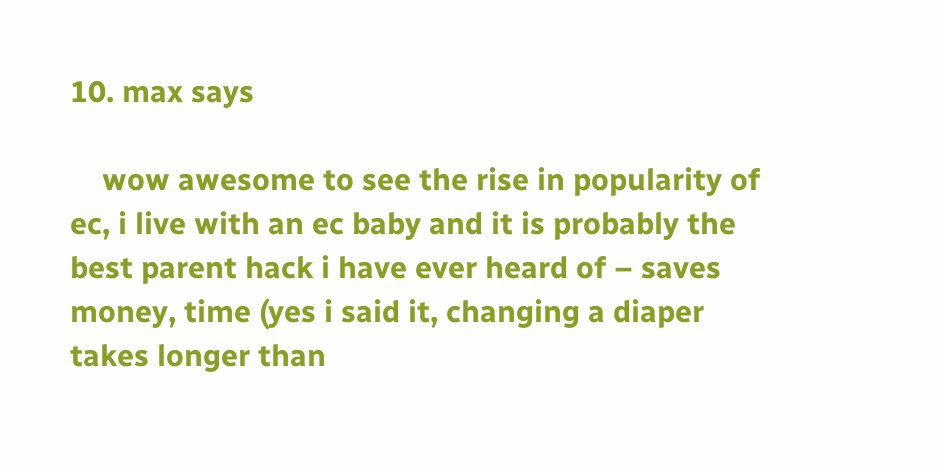10. max says

    wow awesome to see the rise in popularity of ec, i live with an ec baby and it is probably the best parent hack i have ever heard of – saves money, time (yes i said it, changing a diaper takes longer than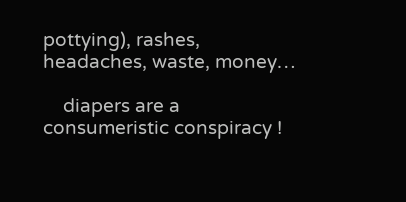pottying), rashes, headaches, waste, money…

    diapers are a consumeristic conspiracy !